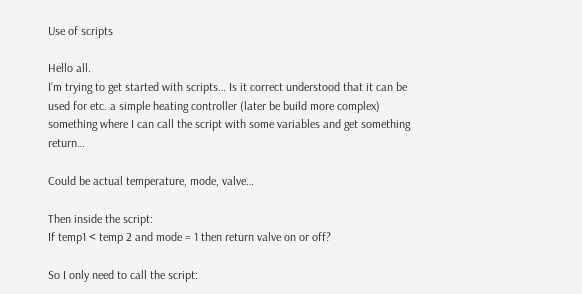Use of scripts

Hello all.
I’m trying to get started with scripts… Is it correct understood that it can be used for etc. a simple heating controller (later be build more complex) something where I can call the script with some variables and get something return…

Could be actual temperature, mode, valve…

Then inside the script:
If temp1 < temp 2 and mode = 1 then return valve on or off?

So I only need to call the script: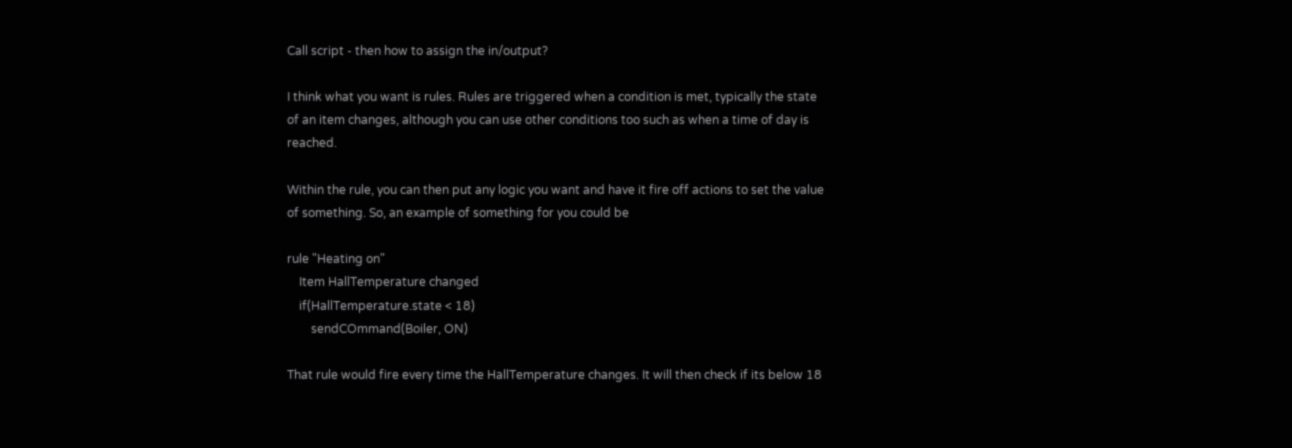Call script - then how to assign the in/output?

I think what you want is rules. Rules are triggered when a condition is met, typically the state of an item changes, although you can use other conditions too such as when a time of day is reached.

Within the rule, you can then put any logic you want and have it fire off actions to set the value of something. So, an example of something for you could be

rule "Heating on"
    Item HallTemperature changed
    if(HallTemperature.state < 18)
        sendCOmmand(Boiler, ON)

That rule would fire every time the HallTemperature changes. It will then check if its below 18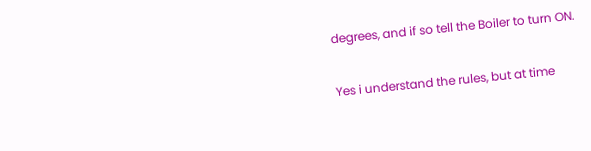degrees, and if so tell the Boiler to turn ON.

Yes i understand the rules, but at time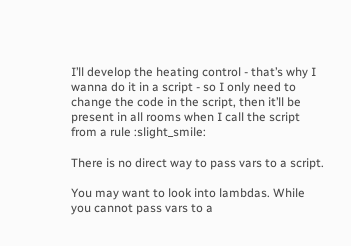I’ll develop the heating control - that’s why I wanna do it in a script - so I only need to change the code in the script, then it’ll be present in all rooms when I call the script from a rule :slight_smile:

There is no direct way to pass vars to a script.

You may want to look into lambdas. While you cannot pass vars to a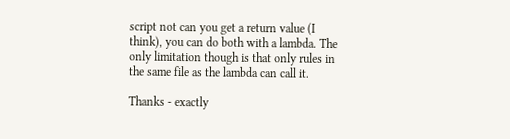script not can you get a return value (I think), you can do both with a lambda. The only limitation though is that only rules in the same file as the lambda can call it.

Thanks - exactly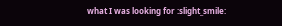what I was looking for :slight_smile: